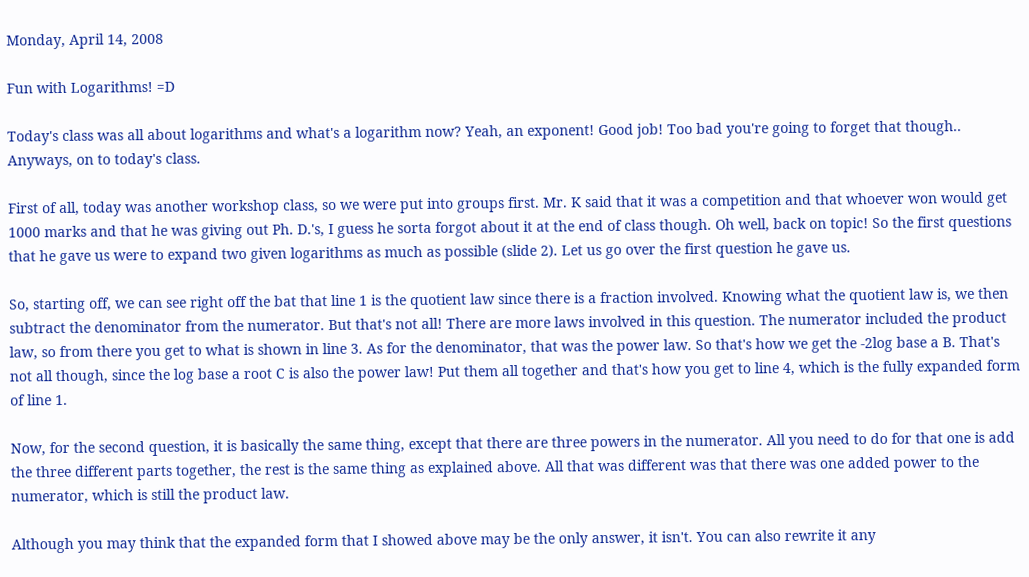Monday, April 14, 2008

Fun with Logarithms! =D

Today's class was all about logarithms and what's a logarithm now? Yeah, an exponent! Good job! Too bad you're going to forget that though.. Anyways, on to today's class.

First of all, today was another workshop class, so we were put into groups first. Mr. K said that it was a competition and that whoever won would get 1000 marks and that he was giving out Ph. D.'s, I guess he sorta forgot about it at the end of class though. Oh well, back on topic! So the first questions that he gave us were to expand two given logarithms as much as possible (slide 2). Let us go over the first question he gave us.

So, starting off, we can see right off the bat that line 1 is the quotient law since there is a fraction involved. Knowing what the quotient law is, we then subtract the denominator from the numerator. But that's not all! There are more laws involved in this question. The numerator included the product law, so from there you get to what is shown in line 3. As for the denominator, that was the power law. So that's how we get the -2log base a B. That's not all though, since the log base a root C is also the power law! Put them all together and that's how you get to line 4, which is the fully expanded form of line 1.

Now, for the second question, it is basically the same thing, except that there are three powers in the numerator. All you need to do for that one is add the three different parts together, the rest is the same thing as explained above. All that was different was that there was one added power to the numerator, which is still the product law.

Although you may think that the expanded form that I showed above may be the only answer, it isn't. You can also rewrite it any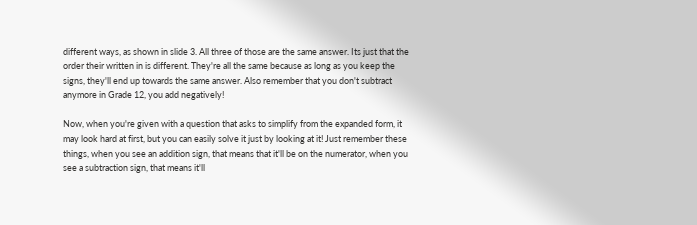different ways, as shown in slide 3. All three of those are the same answer. Its just that the order their written in is different. They're all the same because as long as you keep the signs, they'll end up towards the same answer. Also remember that you don't subtract anymore in Grade 12, you add negatively!

Now, when you're given with a question that asks to simplify from the expanded form, it may look hard at first, but you can easily solve it just by looking at it! Just remember these things, when you see an addition sign, that means that it'll be on the numerator, when you see a subtraction sign, that means it'll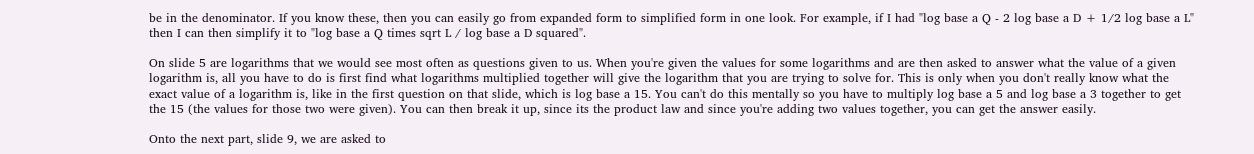be in the denominator. If you know these, then you can easily go from expanded form to simplified form in one look. For example, if I had "log base a Q - 2 log base a D + 1/2 log base a L" then I can then simplify it to "log base a Q times sqrt L / log base a D squared".

On slide 5 are logarithms that we would see most often as questions given to us. When you're given the values for some logarithms and are then asked to answer what the value of a given logarithm is, all you have to do is first find what logarithms multiplied together will give the logarithm that you are trying to solve for. This is only when you don't really know what the exact value of a logarithm is, like in the first question on that slide, which is log base a 15. You can't do this mentally so you have to multiply log base a 5 and log base a 3 together to get the 15 (the values for those two were given). You can then break it up, since its the product law and since you're adding two values together, you can get the answer easily.

Onto the next part, slide 9, we are asked to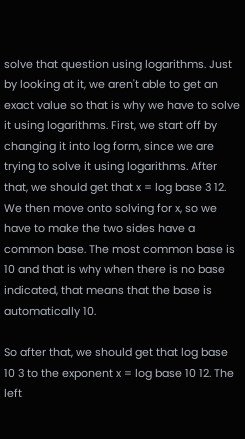solve that question using logarithms. Just by looking at it, we aren't able to get an exact value so that is why we have to solve it using logarithms. First, we start off by changing it into log form, since we are trying to solve it using logarithms. After that, we should get that x = log base 3 12. We then move onto solving for x, so we have to make the two sides have a common base. The most common base is 10 and that is why when there is no base indicated, that means that the base is automatically 10.

So after that, we should get that log base 10 3 to the exponent x = log base 10 12. The left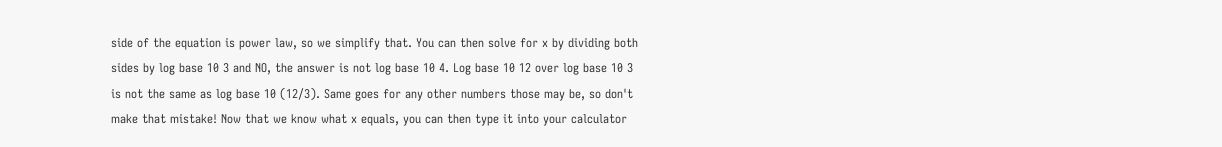side of the equation is power law, so we simplify that. You can then solve for x by dividing both sides by log base 10 3 and NO, the answer is not log base 10 4. Log base 10 12 over log base 10 3 is not the same as log base 10 (12/3). Same goes for any other numbers those may be, so don't make that mistake! Now that we know what x equals, you can then type it into your calculator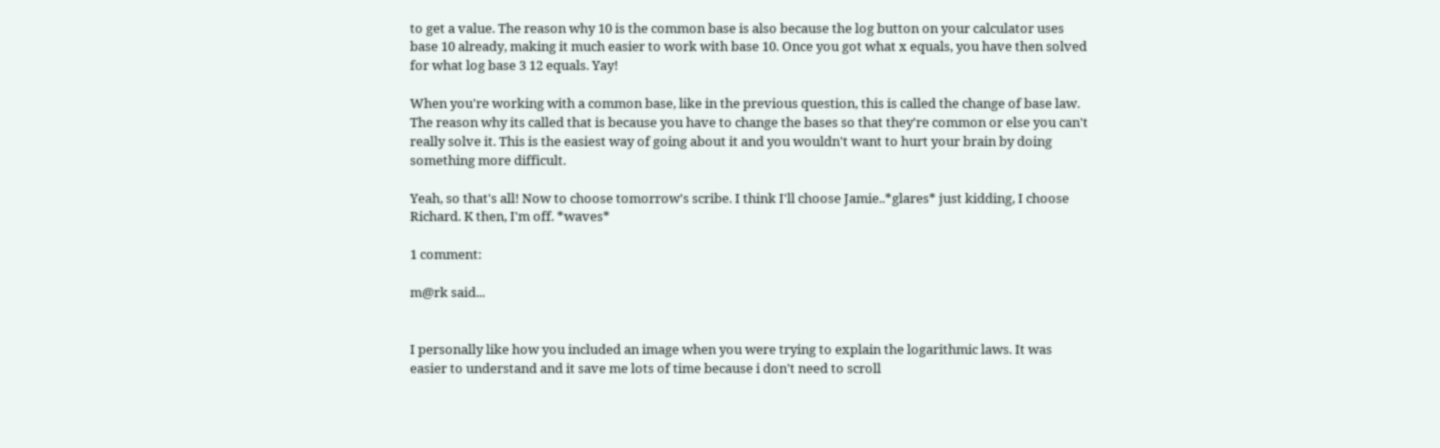to get a value. The reason why 10 is the common base is also because the log button on your calculator uses base 10 already, making it much easier to work with base 10. Once you got what x equals, you have then solved for what log base 3 12 equals. Yay!

When you're working with a common base, like in the previous question, this is called the change of base law. The reason why its called that is because you have to change the bases so that they're common or else you can't really solve it. This is the easiest way of going about it and you wouldn't want to hurt your brain by doing something more difficult.

Yeah, so that's all! Now to choose tomorrow's scribe. I think I'll choose Jamie..*glares* just kidding, I choose Richard. K then, I'm off. *waves*

1 comment:

m@rk said...


I personally like how you included an image when you were trying to explain the logarithmic laws. It was easier to understand and it save me lots of time because i don't need to scroll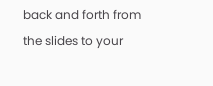back and forth from the slides to your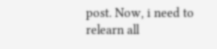post. Now, i need to relearn all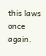this laws once again.